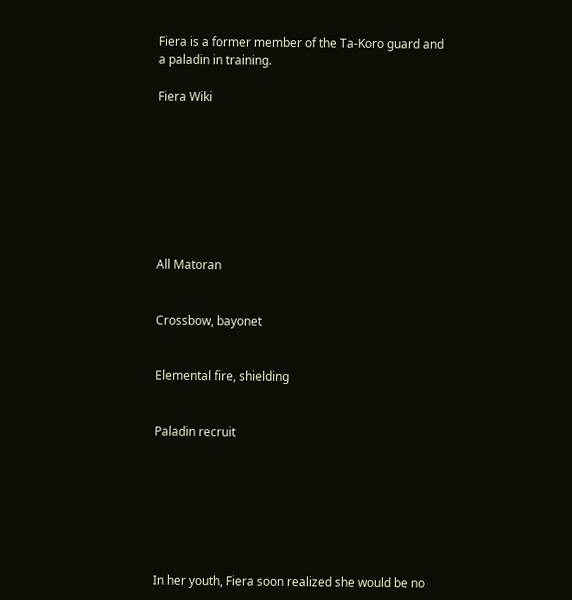Fiera is a former member of the Ta-Koro guard and a paladin in training.

Fiera Wiki








All Matoran


Crossbow, bayonet


Elemental fire, shielding


Paladin recruit







In her youth, Fiera soon realized she would be no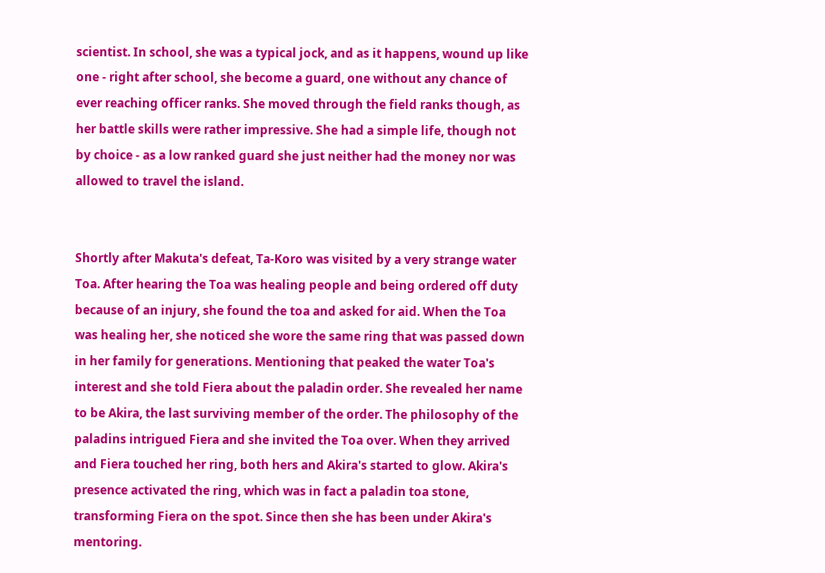scientist. In school, she was a typical jock, and as it happens, wound up like one - right after school, she become a guard, one without any chance of ever reaching officer ranks. She moved through the field ranks though, as her battle skills were rather impressive. She had a simple life, though not by choice - as a low ranked guard she just neither had the money nor was allowed to travel the island.


Shortly after Makuta's defeat, Ta-Koro was visited by a very strange water Toa. After hearing the Toa was healing people and being ordered off duty because of an injury, she found the toa and asked for aid. When the Toa was healing her, she noticed she wore the same ring that was passed down in her family for generations. Mentioning that peaked the water Toa's interest and she told Fiera about the paladin order. She revealed her name to be Akira, the last surviving member of the order. The philosophy of the paladins intrigued Fiera and she invited the Toa over. When they arrived and Fiera touched her ring, both hers and Akira's started to glow. Akira's presence activated the ring, which was in fact a paladin toa stone, transforming Fiera on the spot. Since then she has been under Akira's mentoring.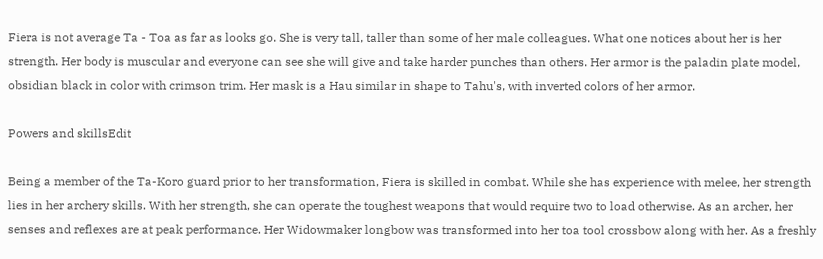Fiera is not average Ta - Toa as far as looks go. She is very tall, taller than some of her male colleagues. What one notices about her is her strength. Her body is muscular and everyone can see she will give and take harder punches than others. Her armor is the paladin plate model, obsidian black in color with crimson trim. Her mask is a Hau similar in shape to Tahu's, with inverted colors of her armor.

Powers and skillsEdit

Being a member of the Ta-Koro guard prior to her transformation, Fiera is skilled in combat. While she has experience with melee, her strength lies in her archery skills. With her strength, she can operate the toughest weapons that would require two to load otherwise. As an archer, her senses and reflexes are at peak performance. Her Widowmaker longbow was transformed into her toa tool crossbow along with her. As a freshly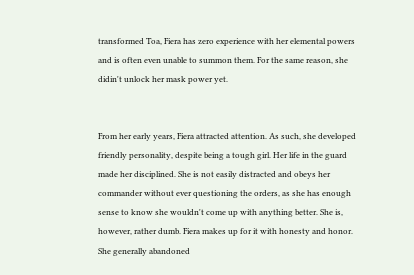transformed Toa, Fiera has zero experience with her elemental powers and is often even unable to summon them. For the same reason, she didin't unlock her mask power yet.


From her early years, Fiera attracted attention. As such, she developed friendly personality, despite being a tough girl. Her life in the guard made her disciplined. She is not easily distracted and obeys her commander without ever questioning the orders, as she has enough sense to know she wouldn't come up with anything better. She is, however, rather dumb. Fiera makes up for it with honesty and honor. She generally abandoned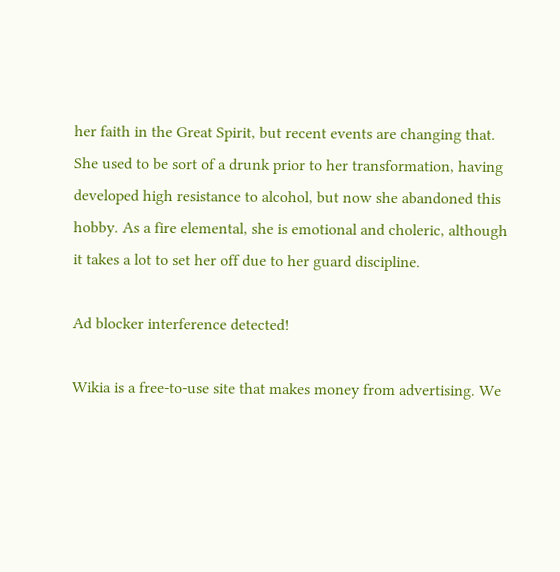her faith in the Great Spirit, but recent events are changing that. She used to be sort of a drunk prior to her transformation, having developed high resistance to alcohol, but now she abandoned this hobby. As a fire elemental, she is emotional and choleric, although it takes a lot to set her off due to her guard discipline.

Ad blocker interference detected!

Wikia is a free-to-use site that makes money from advertising. We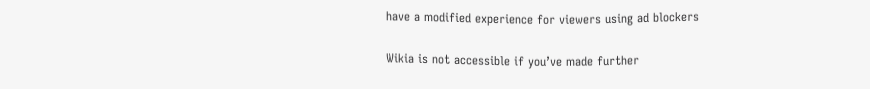have a modified experience for viewers using ad blockers

Wikia is not accessible if you’ve made further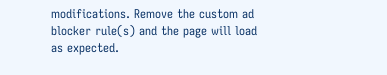modifications. Remove the custom ad blocker rule(s) and the page will load as expected.